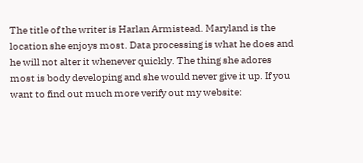The title of the writer is Harlan Armistead. Maryland is the location she enjoys most. Data processing is what he does and he will not alter it whenever quickly. The thing she adores most is body developing and she would never give it up. If you want to find out much more verify out my website: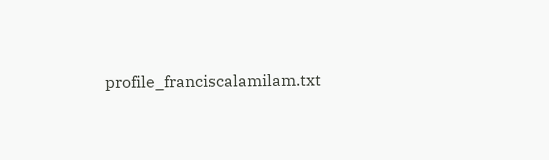profile_franciscalamilam.txt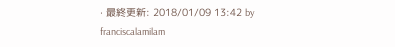· 最終更新: 2018/01/09 13:42 by franciscalamilam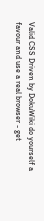Valid CSS Driven by DokuWiki do yourself a favour and use a real browser - get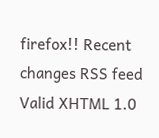firefox!! Recent changes RSS feed Valid XHTML 1.0